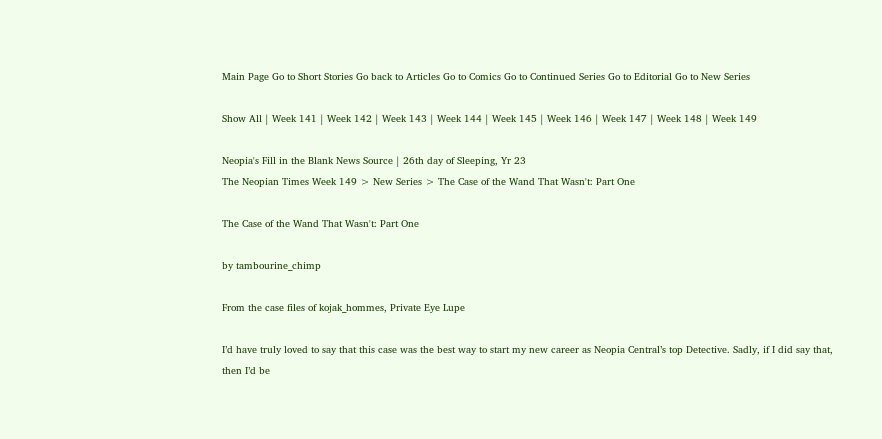Main Page Go to Short Stories Go back to Articles Go to Comics Go to Continued Series Go to Editorial Go to New Series

Show All | Week 141 | Week 142 | Week 143 | Week 144 | Week 145 | Week 146 | Week 147 | Week 148 | Week 149

Neopia's Fill in the Blank News Source | 26th day of Sleeping, Yr 23
The Neopian Times Week 149 > New Series > The Case of the Wand That Wasn't: Part One

The Case of the Wand That Wasn't: Part One

by tambourine_chimp

From the case files of kojak_hommes, Private Eye Lupe

I’d have truly loved to say that this case was the best way to start my new career as Neopia Central’s top Detective. Sadly, if I did say that, then I’d be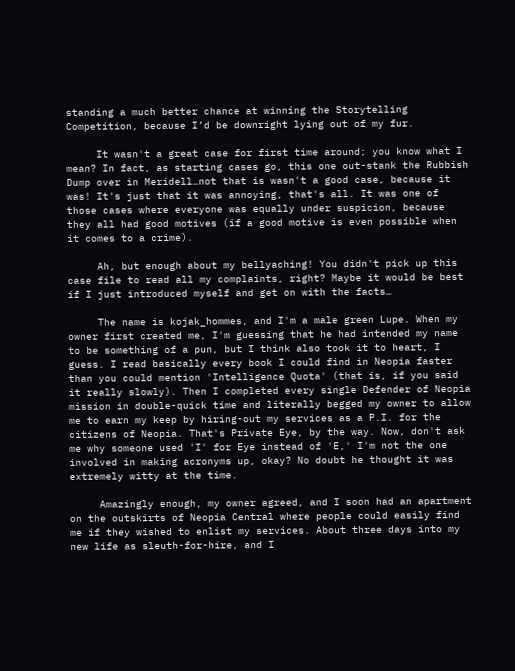standing a much better chance at winning the Storytelling Competition, because I’d be downright lying out of my fur.

     It wasn't a great case for first time around; you know what I mean? In fact, as starting cases go, this one out-stank the Rubbish Dump over in Meridell…not that is wasn't a good case, because it was! It's just that it was annoying, that's all. It was one of those cases where everyone was equally under suspicion, because they all had good motives (if a good motive is even possible when it comes to a crime).

     Ah, but enough about my bellyaching! You didn't pick up this case file to read all my complaints, right? Maybe it would be best if I just introduced myself and get on with the facts…

     The name is kojak_hommes, and I'm a male green Lupe. When my owner first created me, I'm guessing that he had intended my name to be something of a pun, but I think also took it to heart, I guess. I read basically every book I could find in Neopia faster than you could mention 'Intelligence Quota' (that is, if you said it really slowly). Then I completed every single Defender of Neopia mission in double-quick time and literally begged my owner to allow me to earn my keep by hiring-out my services as a P.I. for the citizens of Neopia. That's Private Eye, by the way. Now, don't ask me why someone used 'I' for Eye instead of 'E,' I'm not the one involved in making acronyms up, okay? No doubt he thought it was extremely witty at the time.

     Amazingly enough, my owner agreed, and I soon had an apartment on the outskirts of Neopia Central where people could easily find me if they wished to enlist my services. About three days into my new life as sleuth-for-hire, and I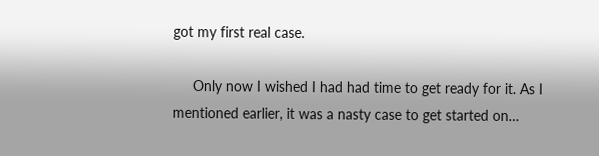got my first real case.

     Only now I wished I had had time to get ready for it. As I mentioned earlier, it was a nasty case to get started on…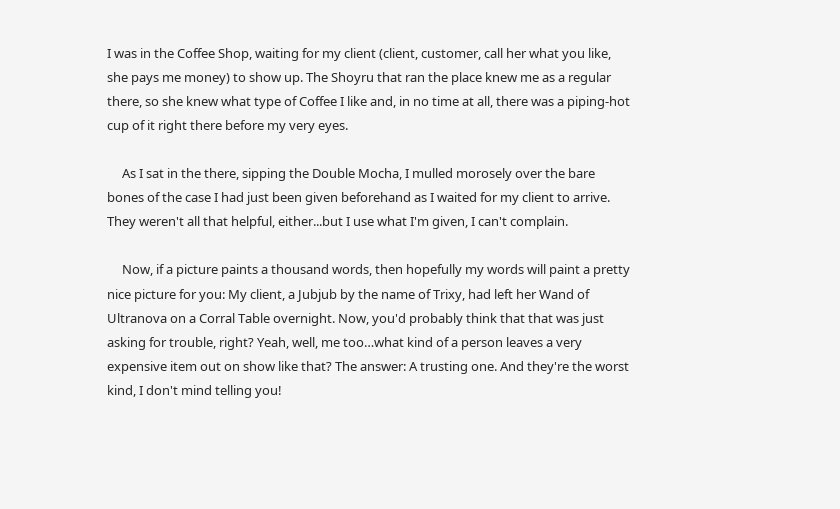I was in the Coffee Shop, waiting for my client (client, customer, call her what you like, she pays me money) to show up. The Shoyru that ran the place knew me as a regular there, so she knew what type of Coffee I like and, in no time at all, there was a piping-hot cup of it right there before my very eyes.

     As I sat in the there, sipping the Double Mocha, I mulled morosely over the bare bones of the case I had just been given beforehand as I waited for my client to arrive. They weren't all that helpful, either...but I use what I'm given, I can't complain.

     Now, if a picture paints a thousand words, then hopefully my words will paint a pretty nice picture for you: My client, a Jubjub by the name of Trixy, had left her Wand of Ultranova on a Corral Table overnight. Now, you'd probably think that that was just asking for trouble, right? Yeah, well, me too…what kind of a person leaves a very expensive item out on show like that? The answer: A trusting one. And they're the worst kind, I don't mind telling you!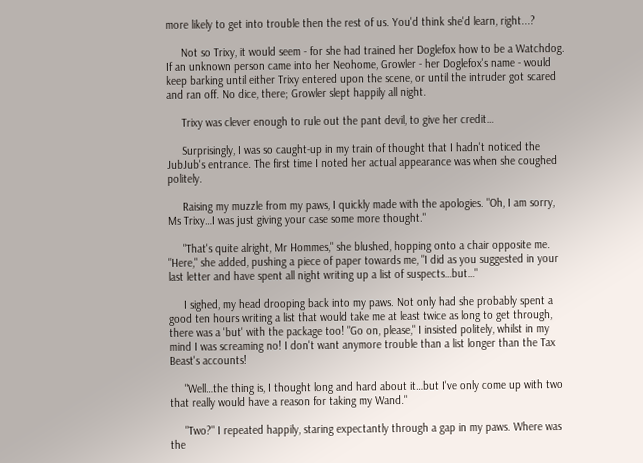more likely to get into trouble then the rest of us. You'd think she'd learn, right...?

     Not so Trixy, it would seem - for she had trained her Doglefox how to be a Watchdog. If an unknown person came into her Neohome, Growler - her Doglefox's name - would keep barking until either Trixy entered upon the scene, or until the intruder got scared and ran off. No dice, there; Growler slept happily all night.

     Trixy was clever enough to rule out the pant devil, to give her credit…

     Surprisingly, I was so caught-up in my train of thought that I hadn't noticed the JubJub's entrance. The first time I noted her actual appearance was when she coughed politely.

     Raising my muzzle from my paws, I quickly made with the apologies. "Oh, I am sorry, Ms Trixy…I was just giving your case some more thought."

     "That's quite alright, Mr Hommes," she blushed, hopping onto a chair opposite me. "Here," she added, pushing a piece of paper towards me, "I did as you suggested in your last letter and have spent all night writing up a list of suspects…but…"

     I sighed, my head drooping back into my paws. Not only had she probably spent a good ten hours writing a list that would take me at least twice as long to get through, there was a 'but' with the package too! "Go on, please," I insisted politely, whilst in my mind I was screaming no! I don't want anymore trouble than a list longer than the Tax Beast's accounts!

     "Well…the thing is, I thought long and hard about it…but I've only come up with two that really would have a reason for taking my Wand."

     "Two?" I repeated happily, staring expectantly through a gap in my paws. Where was the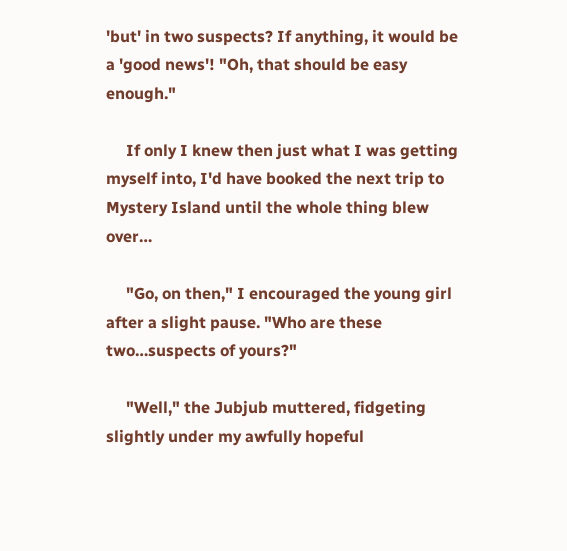'but' in two suspects? If anything, it would be a 'good news'! "Oh, that should be easy enough."

     If only I knew then just what I was getting myself into, I'd have booked the next trip to Mystery Island until the whole thing blew over…

     "Go, on then," I encouraged the young girl after a slight pause. "Who are these two…suspects of yours?"

     "Well," the Jubjub muttered, fidgeting slightly under my awfully hopeful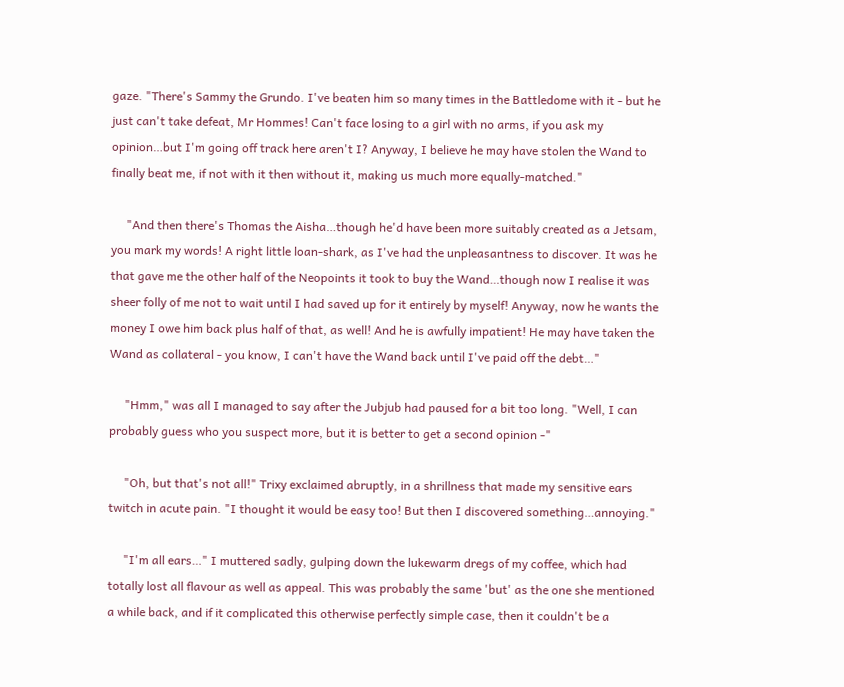gaze. "There's Sammy the Grundo. I've beaten him so many times in the Battledome with it - but he just can't take defeat, Mr Hommes! Can't face losing to a girl with no arms, if you ask my opinion…but I'm going off track here aren't I? Anyway, I believe he may have stolen the Wand to finally beat me, if not with it then without it, making us much more equally-matched."

     "And then there's Thomas the Aisha…though he'd have been more suitably created as a Jetsam, you mark my words! A right little loan-shark, as I've had the unpleasantness to discover. It was he that gave me the other half of the Neopoints it took to buy the Wand…though now I realise it was sheer folly of me not to wait until I had saved up for it entirely by myself! Anyway, now he wants the money I owe him back plus half of that, as well! And he is awfully impatient! He may have taken the Wand as collateral - you know, I can't have the Wand back until I've paid off the debt…"

     "Hmm," was all I managed to say after the Jubjub had paused for a bit too long. "Well, I can probably guess who you suspect more, but it is better to get a second opinion -"

     "Oh, but that's not all!" Trixy exclaimed abruptly, in a shrillness that made my sensitive ears twitch in acute pain. "I thought it would be easy too! But then I discovered something…annoying."

     "I'm all ears…" I muttered sadly, gulping down the lukewarm dregs of my coffee, which had totally lost all flavour as well as appeal. This was probably the same 'but' as the one she mentioned a while back, and if it complicated this otherwise perfectly simple case, then it couldn't be a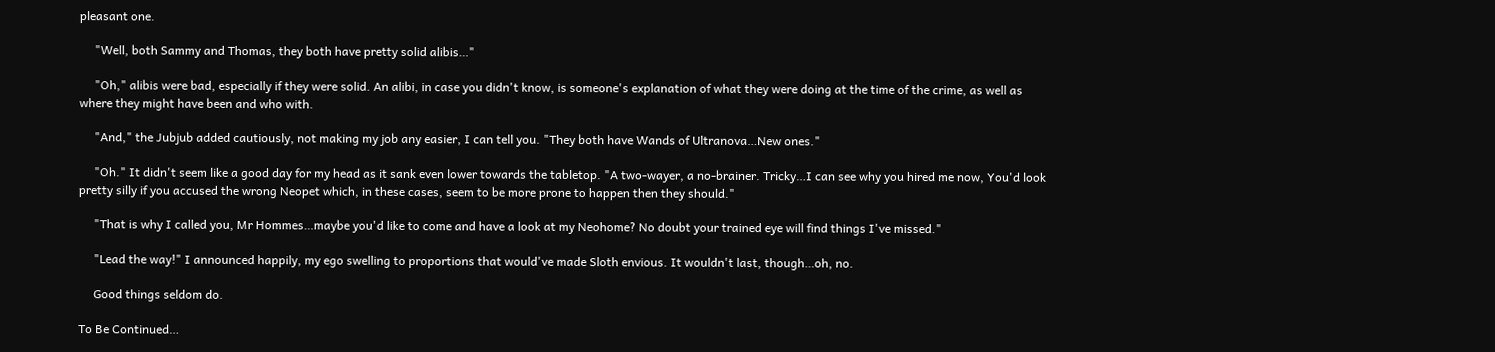pleasant one.

     "Well, both Sammy and Thomas, they both have pretty solid alibis…"

     "Oh," alibis were bad, especially if they were solid. An alibi, in case you didn't know, is someone's explanation of what they were doing at the time of the crime, as well as where they might have been and who with.

     "And," the Jubjub added cautiously, not making my job any easier, I can tell you. "They both have Wands of Ultranova…New ones."

     "Oh." It didn't seem like a good day for my head as it sank even lower towards the tabletop. "A two-wayer, a no-brainer. Tricky…I can see why you hired me now, You'd look pretty silly if you accused the wrong Neopet which, in these cases, seem to be more prone to happen then they should."

     "That is why I called you, Mr Hommes…maybe you'd like to come and have a look at my Neohome? No doubt your trained eye will find things I've missed."

     "Lead the way!" I announced happily, my ego swelling to proportions that would've made Sloth envious. It wouldn't last, though…oh, no.

     Good things seldom do.

To Be Continued…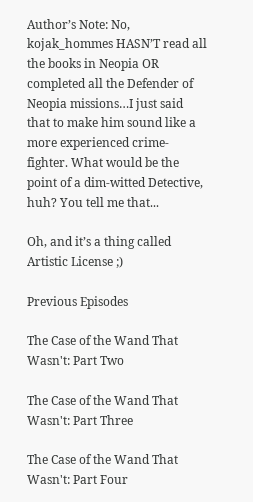Author’s Note: No, kojak_hommes HASN’T read all the books in Neopia OR completed all the Defender of Neopia missions…I just said that to make him sound like a more experienced crime-fighter. What would be the point of a dim-witted Detective, huh? You tell me that...

Oh, and it’s a thing called Artistic License ;)

Previous Episodes

The Case of the Wand That Wasn't: Part Two

The Case of the Wand That Wasn't: Part Three

The Case of the Wand That Wasn't: Part Four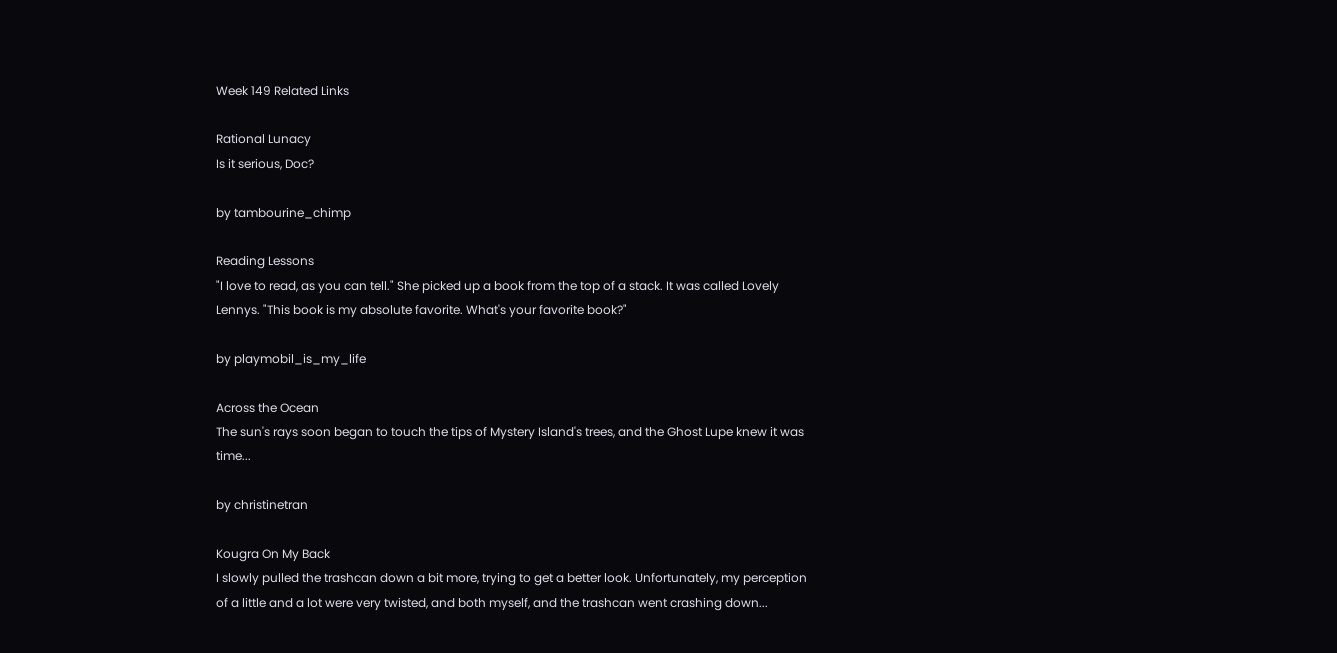Week 149 Related Links

Rational Lunacy
Is it serious, Doc?

by tambourine_chimp

Reading Lessons
"I love to read, as you can tell." She picked up a book from the top of a stack. It was called Lovely Lennys. "This book is my absolute favorite. What's your favorite book?"

by playmobil_is_my_life

Across the Ocean
The sun's rays soon began to touch the tips of Mystery Island's trees, and the Ghost Lupe knew it was time...

by christinetran

Kougra On My Back
I slowly pulled the trashcan down a bit more, trying to get a better look. Unfortunately, my perception of a little and a lot were very twisted, and both myself, and the trashcan went crashing down...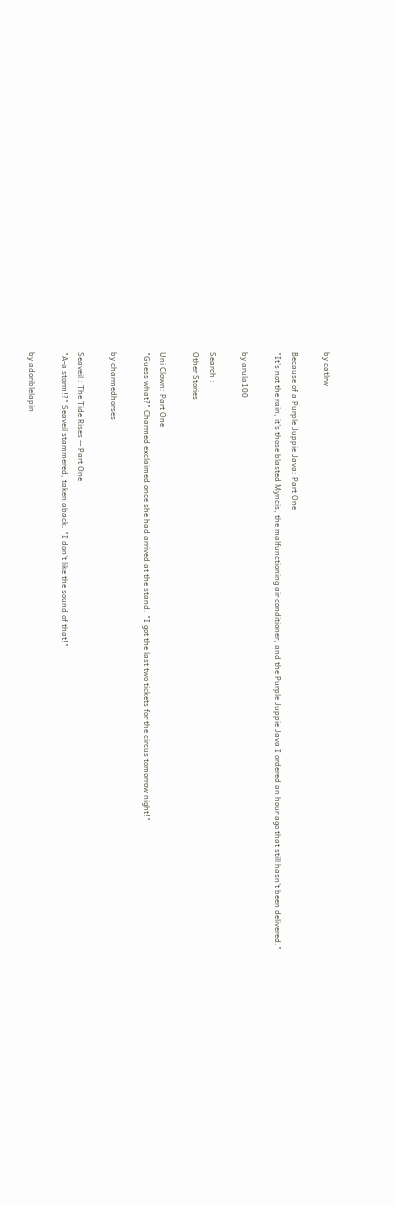by catlrw

Because of a Purple Juppie Java: Part One
"It's not the rain, it's those blasted Myncis, the malfunctioning air conditioner, and the Purple Juppie Java I ordered an hour ago that still hasn't been delivered."

by arula100

Search :
Other Stories

Uni Clown: Part One
"Guess what?" Charmed exclaimed once she had arrived at the stand. "I got the last two tickets for the circus tomorrow night!"

by charmedhorses

Seaveil : The Tide Rises -- Part One
"A-a storm!?" Seaveil stammered, taken aback. "I don't like the sound of that!"

by adoriblelapin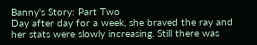Banny's Story: Part Two
Day after day for a week, she braved the ray and her stats were slowly increasing. Still there was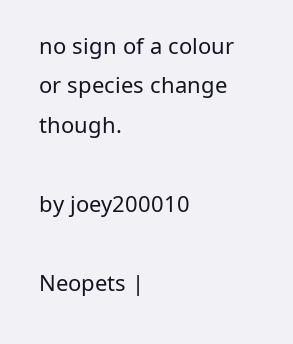no sign of a colour or species change though.

by joey200010

Neopets |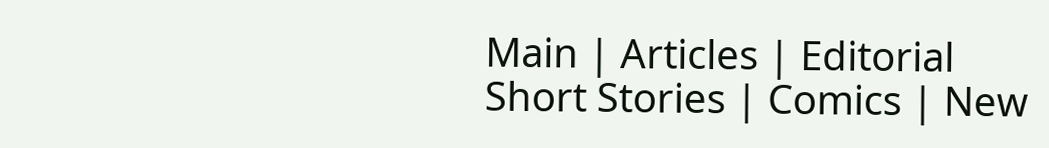Main | Articles | Editorial
Short Stories | Comics | New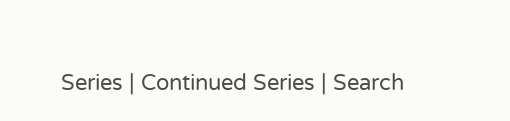Series | Continued Series | Search